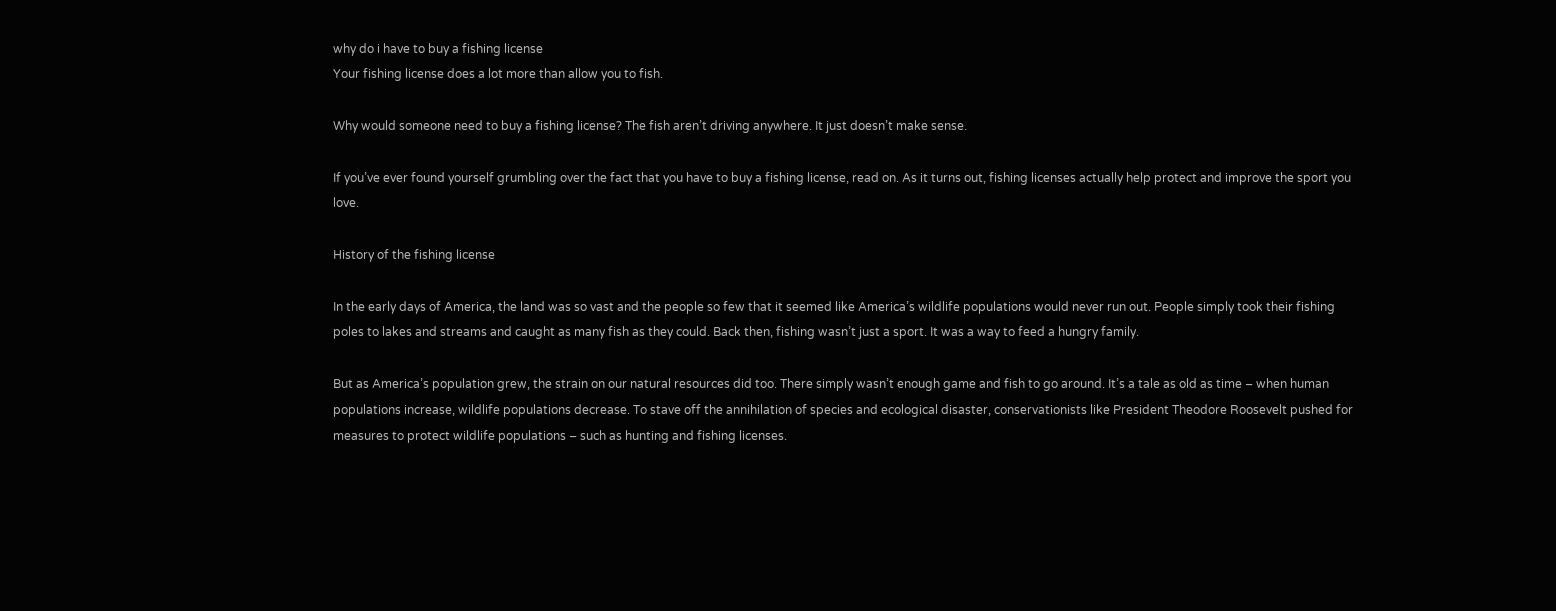why do i have to buy a fishing license
Your fishing license does a lot more than allow you to fish.

Why would someone need to buy a fishing license? The fish aren’t driving anywhere. It just doesn’t make sense.

If you’ve ever found yourself grumbling over the fact that you have to buy a fishing license, read on. As it turns out, fishing licenses actually help protect and improve the sport you love.

History of the fishing license

In the early days of America, the land was so vast and the people so few that it seemed like America’s wildlife populations would never run out. People simply took their fishing poles to lakes and streams and caught as many fish as they could. Back then, fishing wasn’t just a sport. It was a way to feed a hungry family.

But as America’s population grew, the strain on our natural resources did too. There simply wasn’t enough game and fish to go around. It’s a tale as old as time – when human populations increase, wildlife populations decrease. To stave off the annihilation of species and ecological disaster, conservationists like President Theodore Roosevelt pushed for measures to protect wildlife populations – such as hunting and fishing licenses.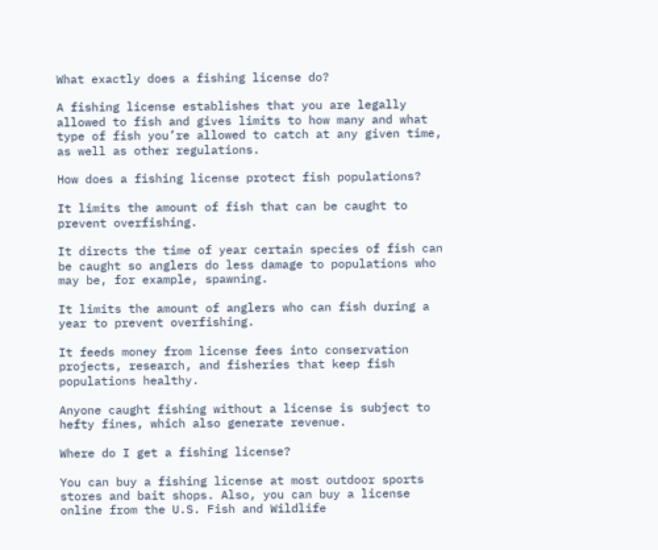What exactly does a fishing license do?

A fishing license establishes that you are legally allowed to fish and gives limits to how many and what type of fish you’re allowed to catch at any given time, as well as other regulations.

How does a fishing license protect fish populations?

It limits the amount of fish that can be caught to prevent overfishing.

It directs the time of year certain species of fish can be caught so anglers do less damage to populations who may be, for example, spawning.

It limits the amount of anglers who can fish during a year to prevent overfishing.

It feeds money from license fees into conservation projects, research, and fisheries that keep fish populations healthy.

Anyone caught fishing without a license is subject to hefty fines, which also generate revenue.

Where do I get a fishing license?

You can buy a fishing license at most outdoor sports stores and bait shops. Also, you can buy a license online from the U.S. Fish and Wildlife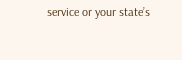service or your state’s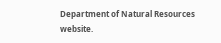Department of Natural Resources website.